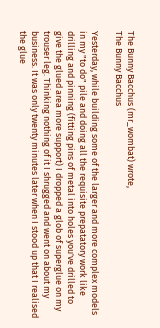The Bunny Bacchus (mr_wombat) wrote,
The Bunny Bacchus

Yesterday, while building some of the larger and more complex models in my "to do" pile and doing all the requisite prepatatory work like drilling and pinning (fitting pins of metal into holes you've drilled to give the glued area more support) I dropped a glob of superglue on my trouser leg. Thinking nothing of it I shrugged and went on about my business. It was only twenty minutes later when I stood up that I realised the glue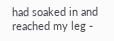had soaked in and reached my leg -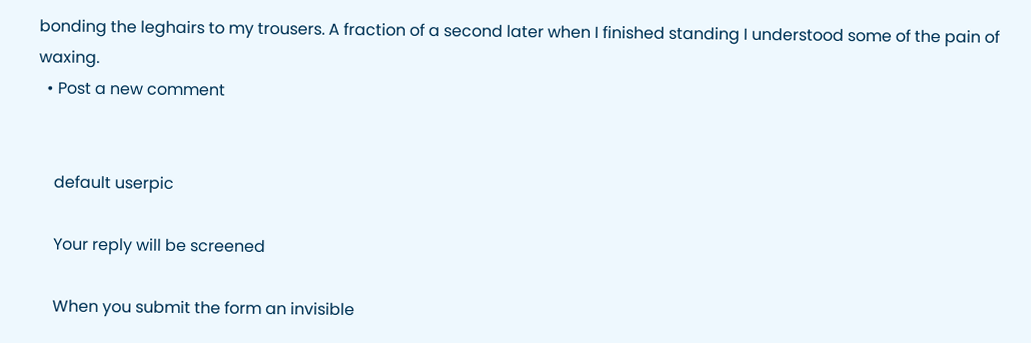bonding the leghairs to my trousers. A fraction of a second later when I finished standing I understood some of the pain of waxing.
  • Post a new comment


    default userpic

    Your reply will be screened

    When you submit the form an invisible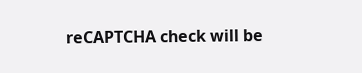reCAPTCHA check will be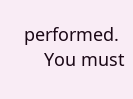performed.
    You must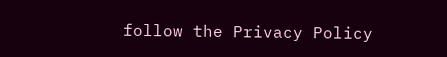follow the Privacy Policy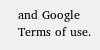and Google Terms of use.